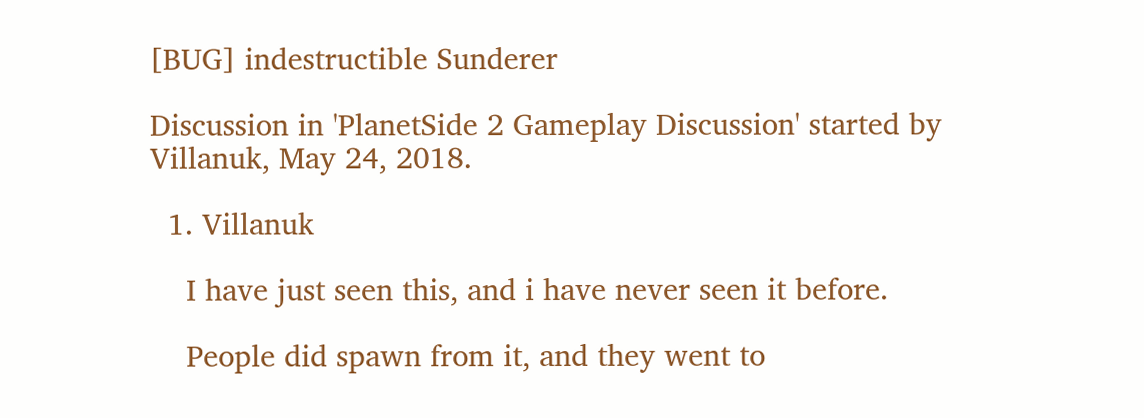[BUG] indestructible Sunderer

Discussion in 'PlanetSide 2 Gameplay Discussion' started by Villanuk, May 24, 2018.

  1. Villanuk

    I have just seen this, and i have never seen it before.

    People did spawn from it, and they went to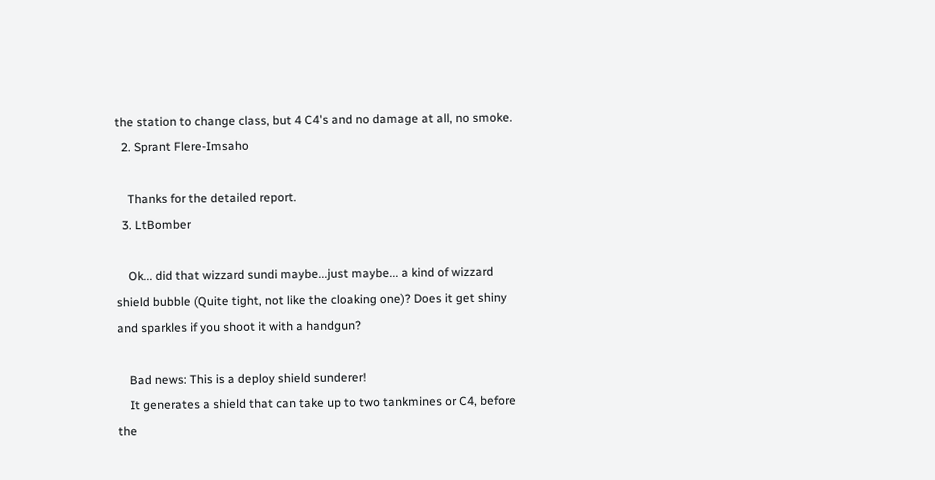the station to change class, but 4 C4's and no damage at all, no smoke.
  2. Sprant Flere-Imsaho

    Thanks for the detailed report.
  3. LtBomber

    Ok... did that wizzard sundi maybe...just maybe... a kind of wizzard shield bubble (Quite tight, not like the cloaking one)? Does it get shiny and sparkles if you shoot it with a handgun?

    Bad news: This is a deploy shield sunderer!
    It generates a shield that can take up to two tankmines or C4, before the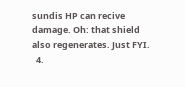sundis HP can recive damage. Oh: that shield also regenerates. Just FYI.
  4.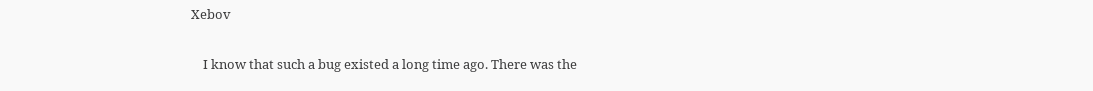Xebov

    I know that such a bug existed a long time ago. There was the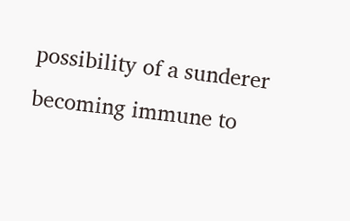possibility of a sunderer becoming immune to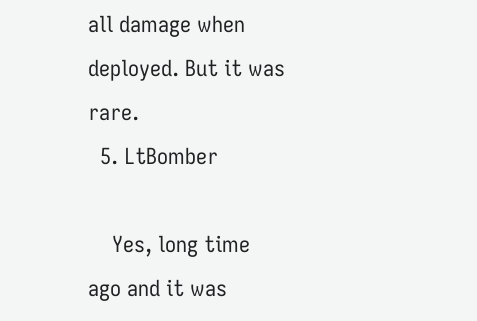all damage when deployed. But it was rare.
  5. LtBomber

    Yes, long time ago and it was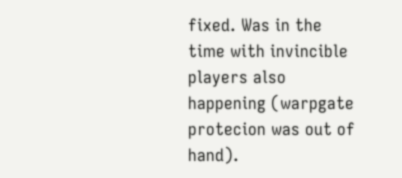fixed. Was in the time with invincible players also happening (warpgate protecion was out of hand).